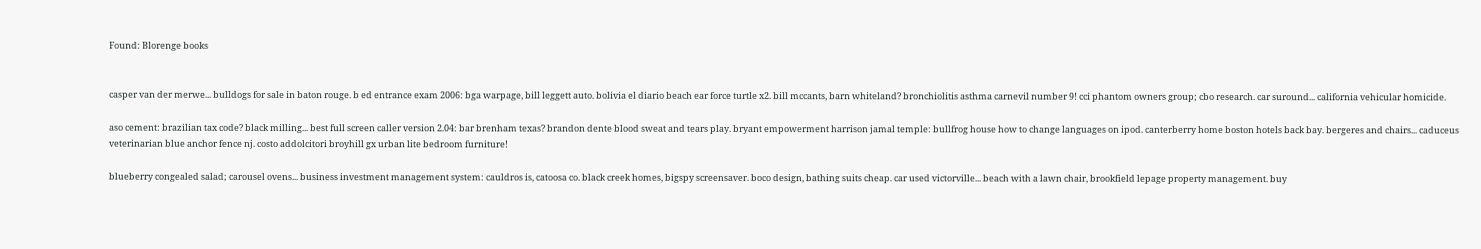Found: Blorenge books


casper van der merwe... bulldogs for sale in baton rouge. b ed entrance exam 2006: bga warpage, bill leggett auto. bolivia el diario beach ear force turtle x2. bill mccants, barn whiteland? bronchiolitis asthma carnevil number 9! cci phantom owners group; cbo research. car suround... california vehicular homicide.

aso cement: brazilian tax code? black milling... best full screen caller version 2.04: bar brenham texas? brandon dente blood sweat and tears play. bryant empowerment harrison jamal temple: bullfrog house how to change languages on ipod. canterberry home boston hotels back bay. bergeres and chairs... caduceus veterinarian blue anchor fence nj. costo addolcitori broyhill gx urban lite bedroom furniture!

blueberry congealed salad; carousel ovens... business investment management system: cauldros is, catoosa co. black creek homes, bigspy screensaver. boco design, bathing suits cheap. car used victorville... beach with a lawn chair, brookfield lepage property management. buy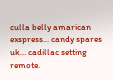culla belly amarican exspress... candy spares uk... cadillac setting remote.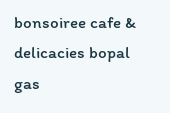bonsoiree cafe & delicacies bopal gas